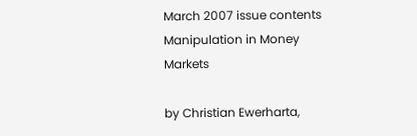March 2007 issue contents
Manipulation in Money Markets

by Christian Ewerharta,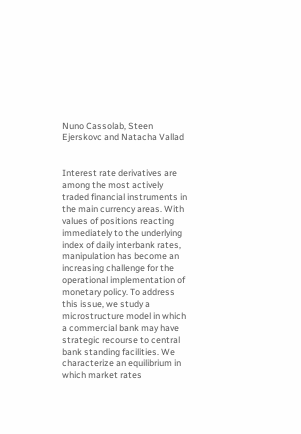Nuno Cassolab, Steen Ejerskovc and Natacha Vallad


Interest rate derivatives are among the most actively traded financial instruments in the main currency areas. With values of positions reacting immediately to the underlying index of daily interbank rates, manipulation has become an increasing challenge for the operational implementation of monetary policy. To address this issue, we study a microstructure model in which a commercial bank may have strategic recourse to central bank standing facilities. We characterize an equilibrium in which market rates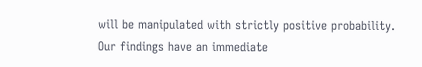will be manipulated with strictly positive probability. Our findings have an immediate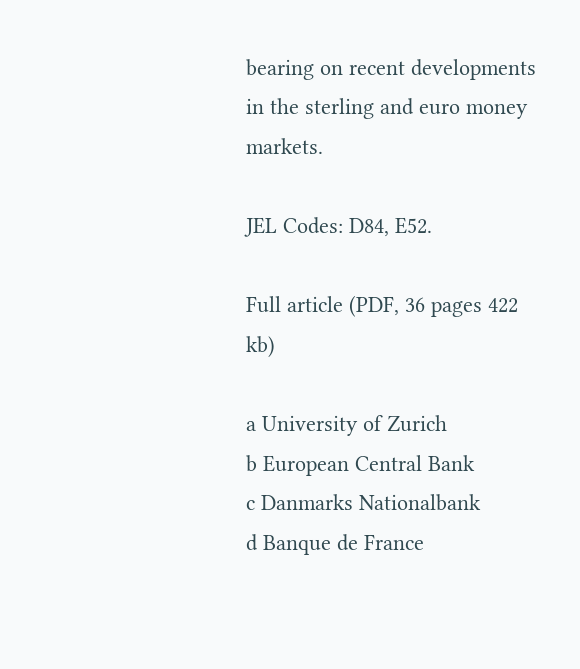bearing on recent developments in the sterling and euro money markets.

JEL Codes: D84, E52.

Full article (PDF, 36 pages 422 kb)

a University of Zurich
b European Central Bank
c Danmarks Nationalbank
d Banque de France